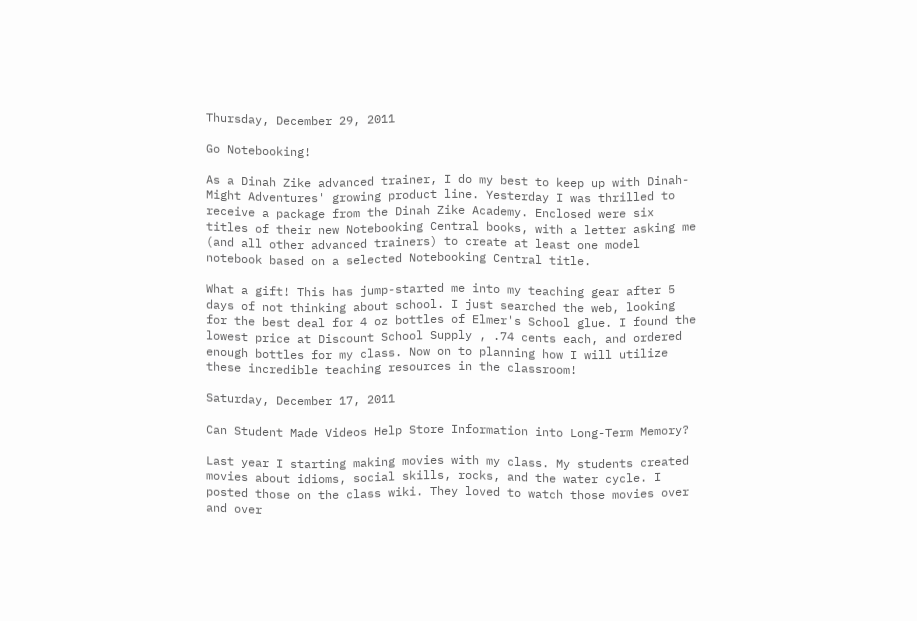Thursday, December 29, 2011

Go Notebooking!

As a Dinah Zike advanced trainer, I do my best to keep up with Dinah-Might Adventures' growing product line. Yesterday I was thrilled to receive a package from the Dinah Zike Academy. Enclosed were six titles of their new Notebooking Central books, with a letter asking me (and all other advanced trainers) to create at least one model notebook based on a selected Notebooking Central title.

What a gift! This has jump-started me into my teaching gear after 5 days of not thinking about school. I just searched the web, looking for the best deal for 4 oz bottles of Elmer's School glue. I found the lowest price at Discount School Supply , .74 cents each, and ordered enough bottles for my class. Now on to planning how I will utilize these incredible teaching resources in the classroom!

Saturday, December 17, 2011

Can Student Made Videos Help Store Information into Long-Term Memory?

Last year I starting making movies with my class. My students created movies about idioms, social skills, rocks, and the water cycle. I posted those on the class wiki. They loved to watch those movies over and over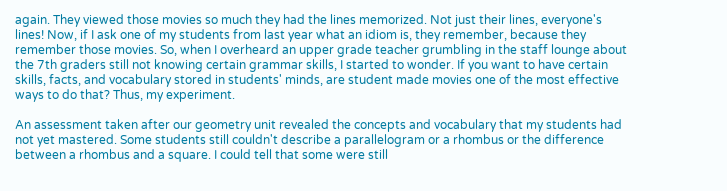again. They viewed those movies so much they had the lines memorized. Not just their lines, everyone's lines! Now, if I ask one of my students from last year what an idiom is, they remember, because they remember those movies. So, when I overheard an upper grade teacher grumbling in the staff lounge about the 7th graders still not knowing certain grammar skills, I started to wonder. If you want to have certain skills, facts, and vocabulary stored in students' minds, are student made movies one of the most effective ways to do that? Thus, my experiment.

An assessment taken after our geometry unit revealed the concepts and vocabulary that my students had not yet mastered. Some students still couldn't describe a parallelogram or a rhombus or the difference between a rhombus and a square. I could tell that some were still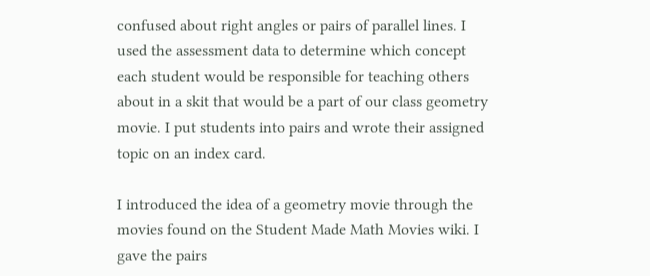confused about right angles or pairs of parallel lines. I used the assessment data to determine which concept each student would be responsible for teaching others about in a skit that would be a part of our class geometry movie. I put students into pairs and wrote their assigned topic on an index card.

I introduced the idea of a geometry movie through the movies found on the Student Made Math Movies wiki. I gave the pairs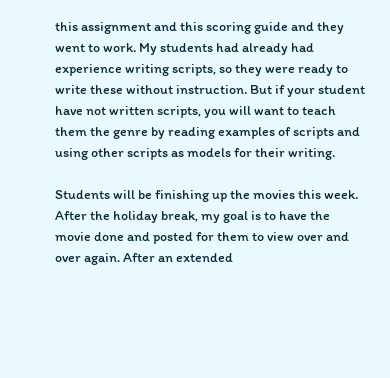this assignment and this scoring guide and they went to work. My students had already had experience writing scripts, so they were ready to write these without instruction. But if your student have not written scripts, you will want to teach them the genre by reading examples of scripts and using other scripts as models for their writing.

Students will be finishing up the movies this week. After the holiday break, my goal is to have the movie done and posted for them to view over and over again. After an extended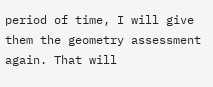period of time, I will give them the geometry assessment again. That will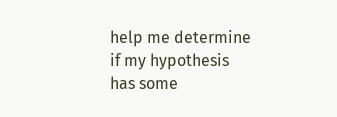help me determine if my hypothesis has some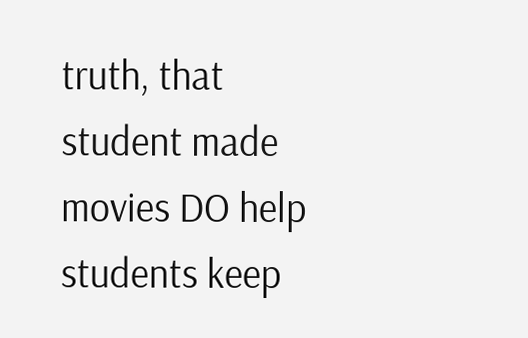truth, that student made movies DO help students keep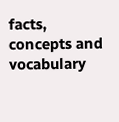facts, concepts and vocabulary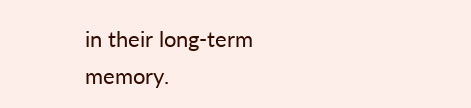in their long-term memory.